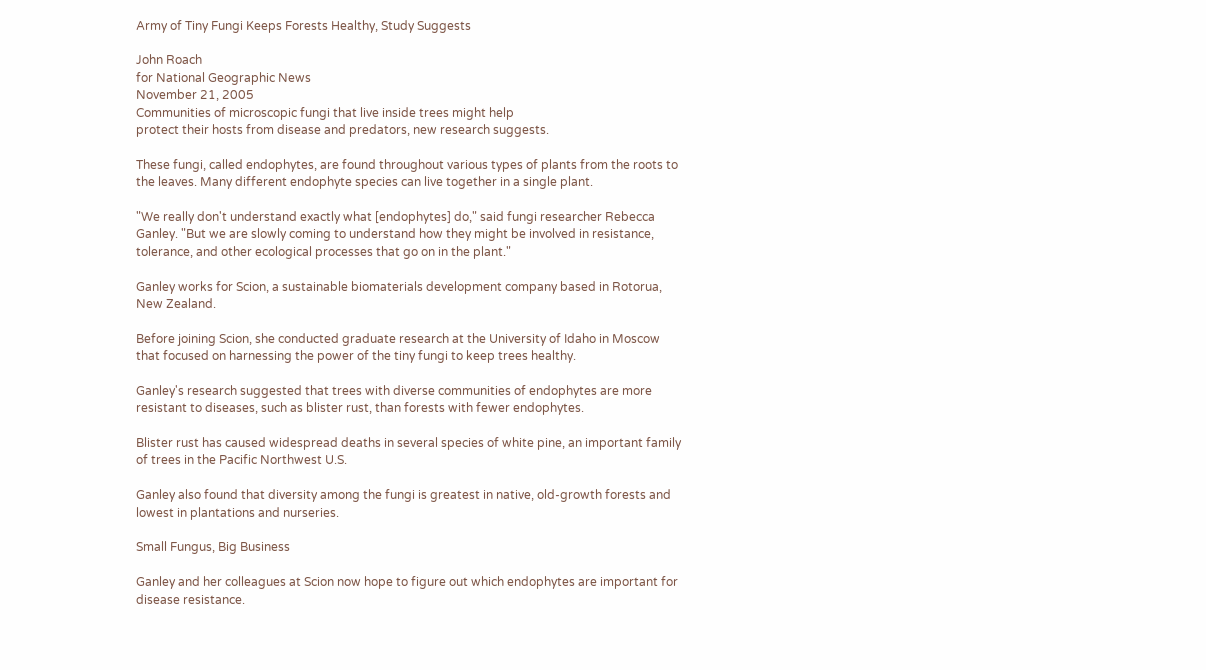Army of Tiny Fungi Keeps Forests Healthy, Study Suggests

John Roach
for National Geographic News
November 21, 2005
Communities of microscopic fungi that live inside trees might help
protect their hosts from disease and predators, new research suggests.

These fungi, called endophytes, are found throughout various types of plants from the roots to the leaves. Many different endophyte species can live together in a single plant.

"We really don't understand exactly what [endophytes] do," said fungi researcher Rebecca Ganley. "But we are slowly coming to understand how they might be involved in resistance, tolerance, and other ecological processes that go on in the plant."

Ganley works for Scion, a sustainable biomaterials development company based in Rotorua, New Zealand.

Before joining Scion, she conducted graduate research at the University of Idaho in Moscow that focused on harnessing the power of the tiny fungi to keep trees healthy.

Ganley's research suggested that trees with diverse communities of endophytes are more resistant to diseases, such as blister rust, than forests with fewer endophytes.

Blister rust has caused widespread deaths in several species of white pine, an important family of trees in the Pacific Northwest U.S.

Ganley also found that diversity among the fungi is greatest in native, old-growth forests and lowest in plantations and nurseries.

Small Fungus, Big Business

Ganley and her colleagues at Scion now hope to figure out which endophytes are important for disease resistance.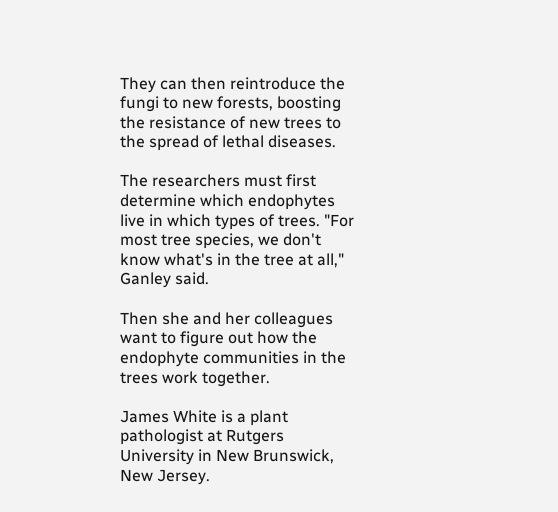They can then reintroduce the fungi to new forests, boosting the resistance of new trees to the spread of lethal diseases.

The researchers must first determine which endophytes live in which types of trees. "For most tree species, we don't know what's in the tree at all," Ganley said.

Then she and her colleagues want to figure out how the endophyte communities in the trees work together.

James White is a plant pathologist at Rutgers University in New Brunswick, New Jersey.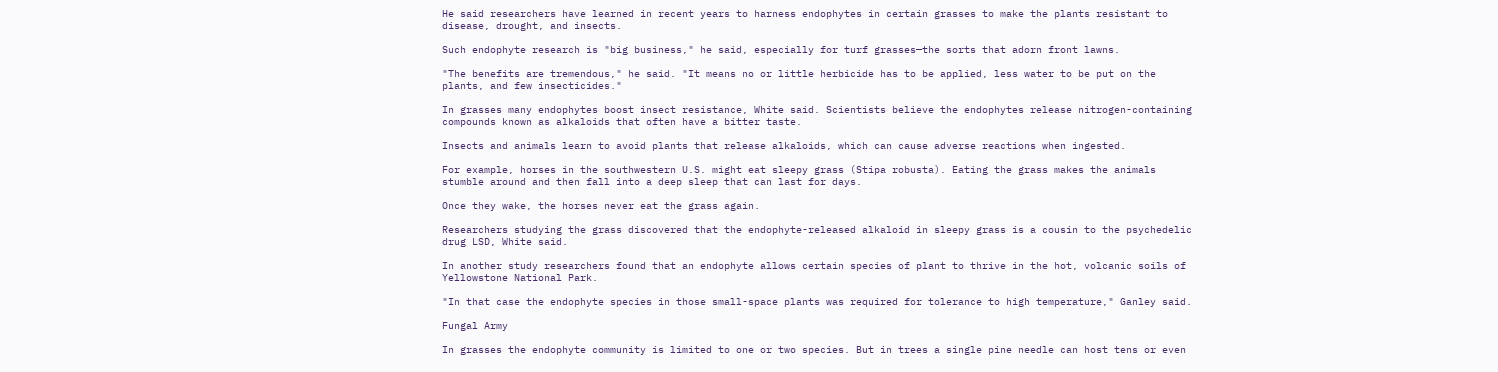He said researchers have learned in recent years to harness endophytes in certain grasses to make the plants resistant to disease, drought, and insects.

Such endophyte research is "big business," he said, especially for turf grasses—the sorts that adorn front lawns.

"The benefits are tremendous," he said. "It means no or little herbicide has to be applied, less water to be put on the plants, and few insecticides."

In grasses many endophytes boost insect resistance, White said. Scientists believe the endophytes release nitrogen-containing compounds known as alkaloids that often have a bitter taste.

Insects and animals learn to avoid plants that release alkaloids, which can cause adverse reactions when ingested.

For example, horses in the southwestern U.S. might eat sleepy grass (Stipa robusta). Eating the grass makes the animals stumble around and then fall into a deep sleep that can last for days.

Once they wake, the horses never eat the grass again.

Researchers studying the grass discovered that the endophyte-released alkaloid in sleepy grass is a cousin to the psychedelic drug LSD, White said.

In another study researchers found that an endophyte allows certain species of plant to thrive in the hot, volcanic soils of Yellowstone National Park.

"In that case the endophyte species in those small-space plants was required for tolerance to high temperature," Ganley said.

Fungal Army

In grasses the endophyte community is limited to one or two species. But in trees a single pine needle can host tens or even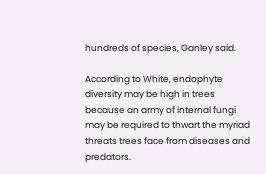hundreds of species, Ganley said.

According to White, endophyte diversity may be high in trees because an army of internal fungi may be required to thwart the myriad threats trees face from diseases and predators.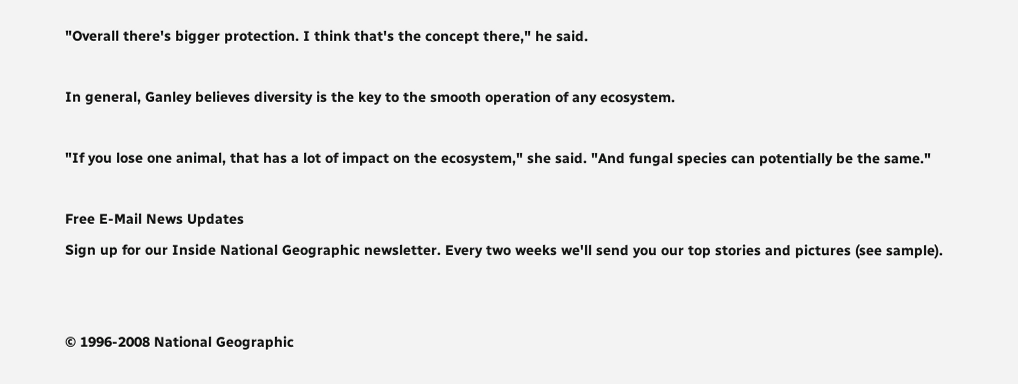"Overall there's bigger protection. I think that's the concept there," he said.

In general, Ganley believes diversity is the key to the smooth operation of any ecosystem.

"If you lose one animal, that has a lot of impact on the ecosystem," she said. "And fungal species can potentially be the same."

Free E-Mail News Updates
Sign up for our Inside National Geographic newsletter. Every two weeks we'll send you our top stories and pictures (see sample).


© 1996-2008 National Geographic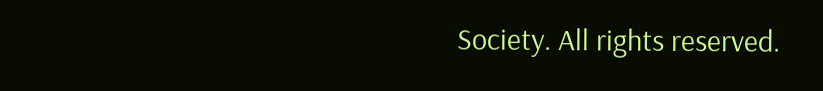Society. All rights reserved.